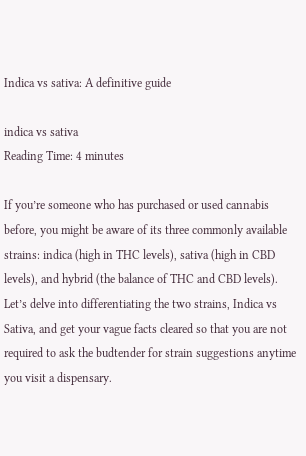Indica vs sativa: A definitive guide

indica vs sativa
Reading Time: 4 minutes

If you’re someone who has purchased or used cannabis before, you might be aware of its three commonly available strains: indica (high in THC levels), sativa (high in CBD levels), and hybrid (the balance of THC and CBD levels). Let’s delve into differentiating the two strains, Indica vs Sativa, and get your vague facts cleared so that you are not required to ask the budtender for strain suggestions anytime you visit a dispensary.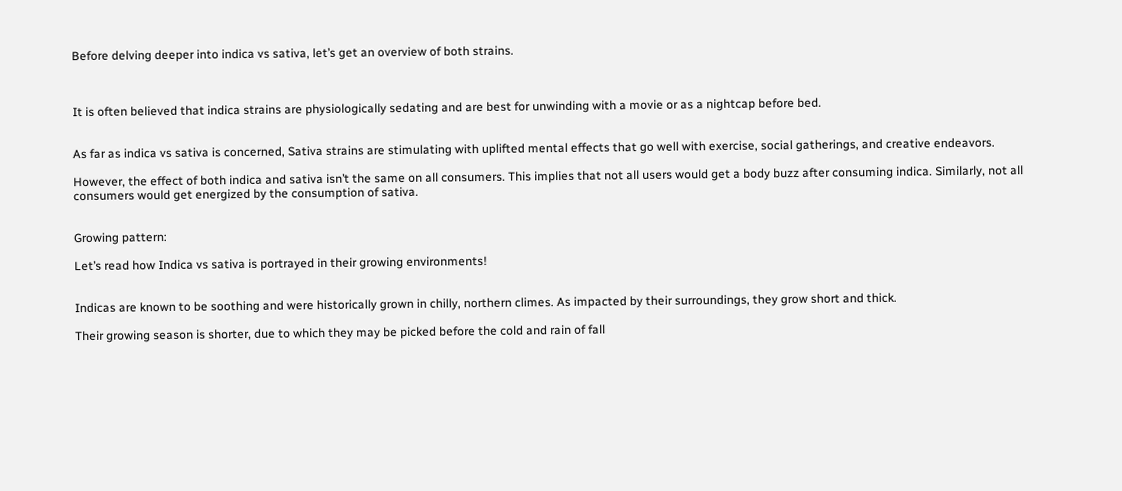Before delving deeper into indica vs sativa, let’s get an overview of both strains.



It is often believed that indica strains are physiologically sedating and are best for unwinding with a movie or as a nightcap before bed.


As far as indica vs sativa is concerned, Sativa strains are stimulating with uplifted mental effects that go well with exercise, social gatherings, and creative endeavors.

However, the effect of both indica and sativa isn’t the same on all consumers. This implies that not all users would get a body buzz after consuming indica. Similarly, not all consumers would get energized by the consumption of sativa.


Growing pattern:

Let’s read how Indica vs sativa is portrayed in their growing environments!


Indicas are known to be soothing and were historically grown in chilly, northern climes. As impacted by their surroundings, they grow short and thick.

Their growing season is shorter, due to which they may be picked before the cold and rain of fall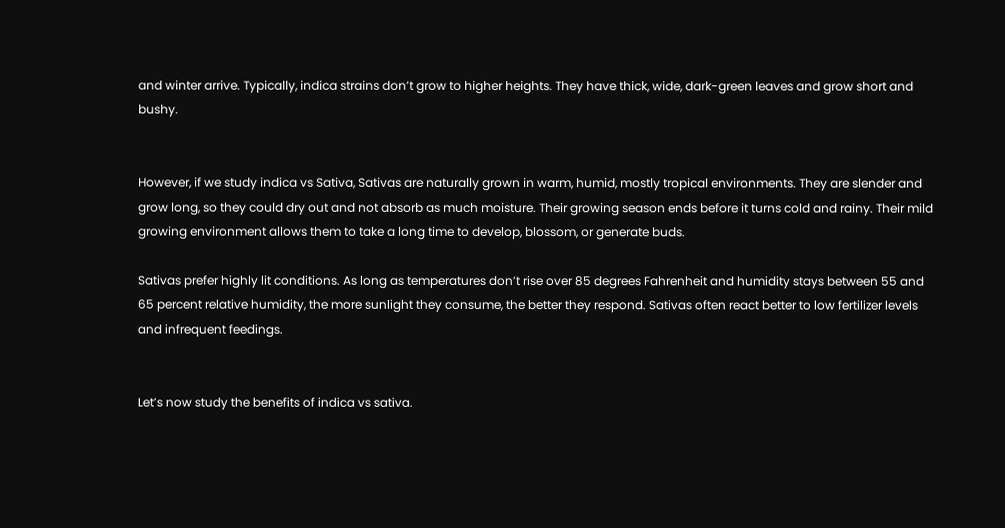and winter arrive. Typically, indica strains don’t grow to higher heights. They have thick, wide, dark-green leaves and grow short and bushy.


However, if we study indica vs Sativa, Sativas are naturally grown in warm, humid, mostly tropical environments. They are slender and grow long, so they could dry out and not absorb as much moisture. Their growing season ends before it turns cold and rainy. Their mild growing environment allows them to take a long time to develop, blossom, or generate buds.

Sativas prefer highly lit conditions. As long as temperatures don’t rise over 85 degrees Fahrenheit and humidity stays between 55 and 65 percent relative humidity, the more sunlight they consume, the better they respond. Sativas often react better to low fertilizer levels and infrequent feedings.


Let’s now study the benefits of indica vs sativa.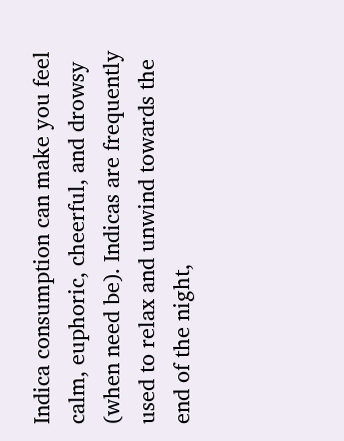Indica consumption can make you feel calm, euphoric, cheerful, and drowsy (when need be). Indicas are frequently used to relax and unwind towards the end of the night,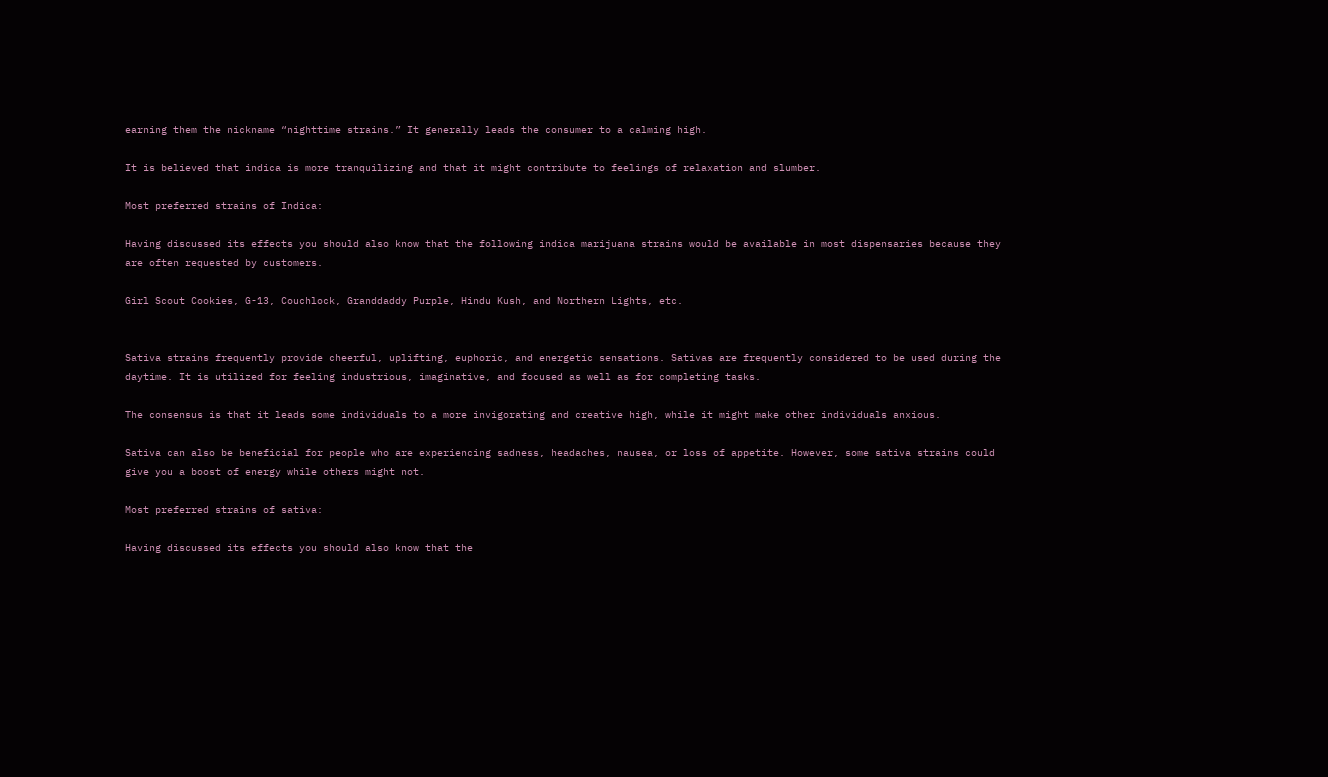earning them the nickname “nighttime strains.” It generally leads the consumer to a calming high.

It is believed that indica is more tranquilizing and that it might contribute to feelings of relaxation and slumber.

Most preferred strains of Indica:

Having discussed its effects you should also know that the following indica marijuana strains would be available in most dispensaries because they are often requested by customers.

Girl Scout Cookies, G-13, Couchlock, Granddaddy Purple, Hindu Kush, and Northern Lights, etc.


Sativa strains frequently provide cheerful, uplifting, euphoric, and energetic sensations. Sativas are frequently considered to be used during the daytime. It is utilized for feeling industrious, imaginative, and focused as well as for completing tasks.

The consensus is that it leads some individuals to a more invigorating and creative high, while it might make other individuals anxious.

Sativa can also be beneficial for people who are experiencing sadness, headaches, nausea, or loss of appetite. However, some sativa strains could give you a boost of energy while others might not.

Most preferred strains of sativa:

Having discussed its effects you should also know that the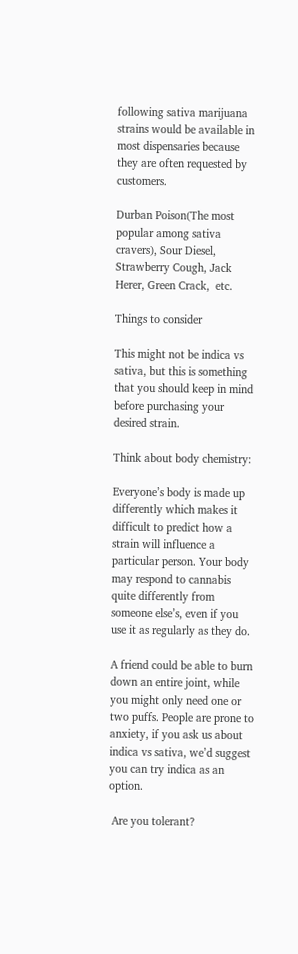following sativa marijuana strains would be available in most dispensaries because they are often requested by customers.

Durban Poison(The most popular among sativa cravers), Sour Diesel, Strawberry Cough, Jack Herer, Green Crack,  etc.

Things to consider

This might not be indica vs sativa, but this is something that you should keep in mind before purchasing your desired strain.

Think about body chemistry:

Everyone’s body is made up differently which makes it difficult to predict how a strain will influence a particular person. Your body may respond to cannabis quite differently from someone else’s, even if you use it as regularly as they do.

A friend could be able to burn down an entire joint, while you might only need one or two puffs. People are prone to anxiety, if you ask us about indica vs sativa, we’d suggest you can try indica as an option.

 Are you tolerant?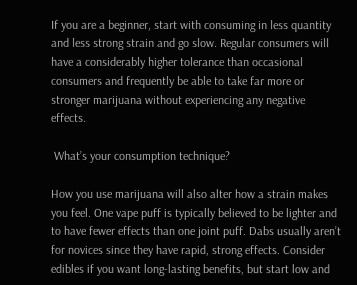If you are a beginner, start with consuming in less quantity and less strong strain and go slow. Regular consumers will have a considerably higher tolerance than occasional consumers and frequently be able to take far more or stronger marijuana without experiencing any negative effects.

 What’s your consumption technique?

How you use marijuana will also alter how a strain makes you feel. One vape puff is typically believed to be lighter and to have fewer effects than one joint puff. Dabs usually aren’t for novices since they have rapid, strong effects. Consider edibles if you want long-lasting benefits, but start low and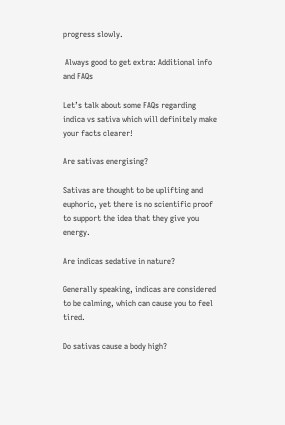progress slowly.

 Always good to get extra: Additional info and FAQs

Let’s talk about some FAQs regarding indica vs sativa which will definitely make your facts clearer!

Are sativas energising?

Sativas are thought to be uplifting and euphoric, yet there is no scientific proof to support the idea that they give you energy.

Are indicas sedative in nature?

Generally speaking, indicas are considered to be calming, which can cause you to feel tired.

Do sativas cause a body high?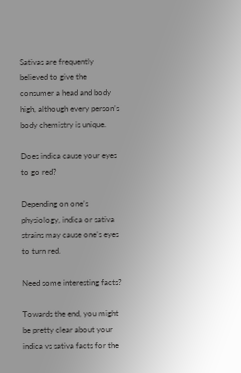Sativas are frequently believed to give the consumer a head and body high, although every person’s body chemistry is unique.

Does indica cause your eyes to go red?

Depending on one’s physiology, indica or sativa strains may cause one’s eyes to turn red.

Need some interesting facts?

Towards the end, you might be pretty clear about your indica vs sativa facts for the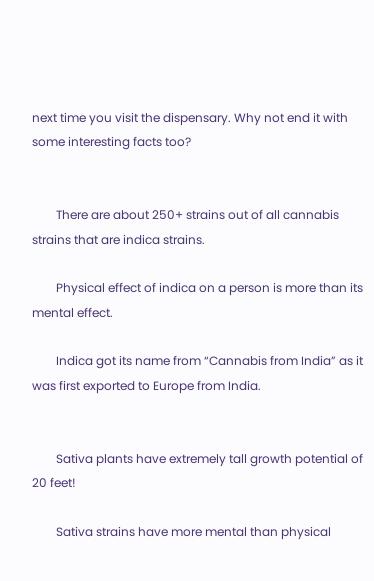next time you visit the dispensary. Why not end it with some interesting facts too?


        There are about 250+ strains out of all cannabis strains that are indica strains.

        Physical effect of indica on a person is more than its mental effect.

        Indica got its name from “Cannabis from India” as it was first exported to Europe from India.


        Sativa plants have extremely tall growth potential of 20 feet!

        Sativa strains have more mental than physical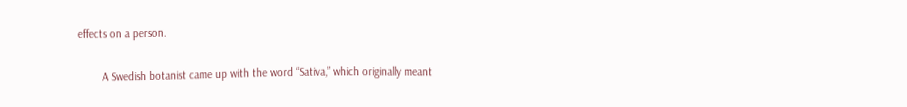effects on a person.

        A Swedish botanist came up with the word “Sativa,” which originally meant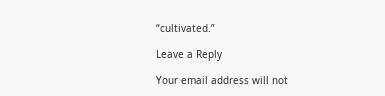“cultivated.”

Leave a Reply

Your email address will not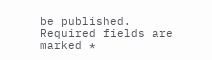be published. Required fields are marked *